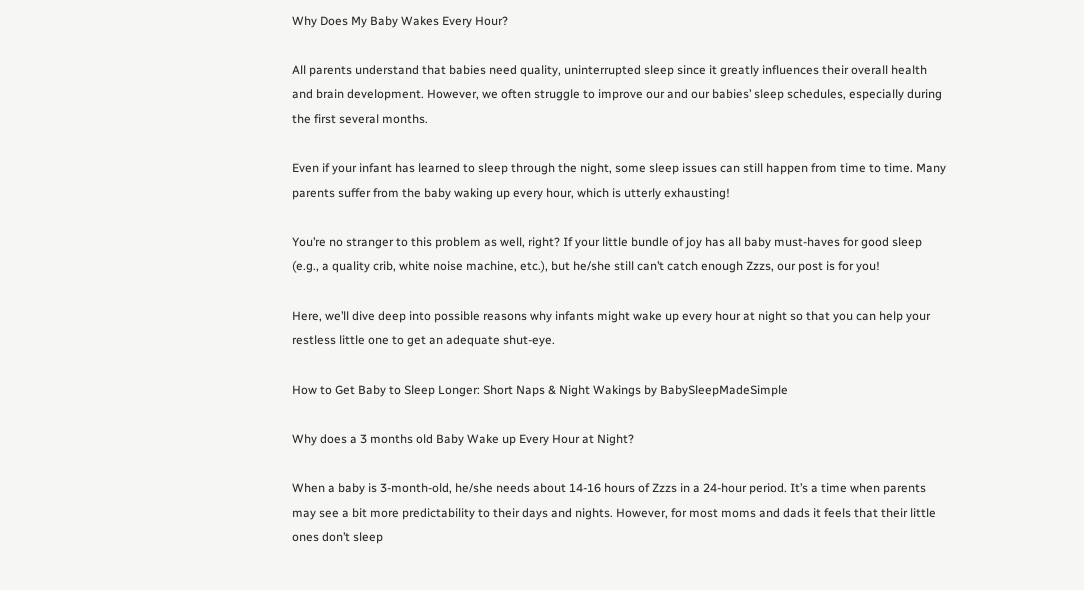Why Does My Baby Wakes Every Hour?

All parents understand that babies need quality, uninterrupted sleep since it greatly influences their overall health and brain development. However, we often struggle to improve our and our babies’ sleep schedules, especially during the first several months.

Even if your infant has learned to sleep through the night, some sleep issues can still happen from time to time. Many parents suffer from the baby waking up every hour, which is utterly exhausting!

You’re no stranger to this problem as well, right? If your little bundle of joy has all baby must-haves for good sleep (e.g., a quality crib, white noise machine, etc.), but he/she still can’t catch enough Zzzs, our post is for you!

Here, we’ll dive deep into possible reasons why infants might wake up every hour at night so that you can help your restless little one to get an adequate shut-eye.

How to Get Baby to Sleep Longer: Short Naps & Night Wakings by BabySleepMadeSimple

Why does a 3 months old Baby Wake up Every Hour at Night?

When a baby is 3-month-old, he/she needs about 14-16 hours of Zzzs in a 24-hour period. It’s a time when parents may see a bit more predictability to their days and nights. However, for most moms and dads it feels that their little ones don’t sleep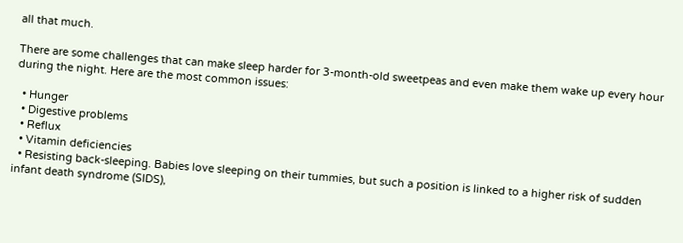all that much.

There are some challenges that can make sleep harder for 3-month-old sweetpeas and even make them wake up every hour during the night. Here are the most common issues:

  • Hunger
  • Digestive problems
  • Reflux
  • Vitamin deficiencies
  • Resisting back-sleeping. Babies love sleeping on their tummies, but such a position is linked to a higher risk of sudden infant death syndrome (SIDS),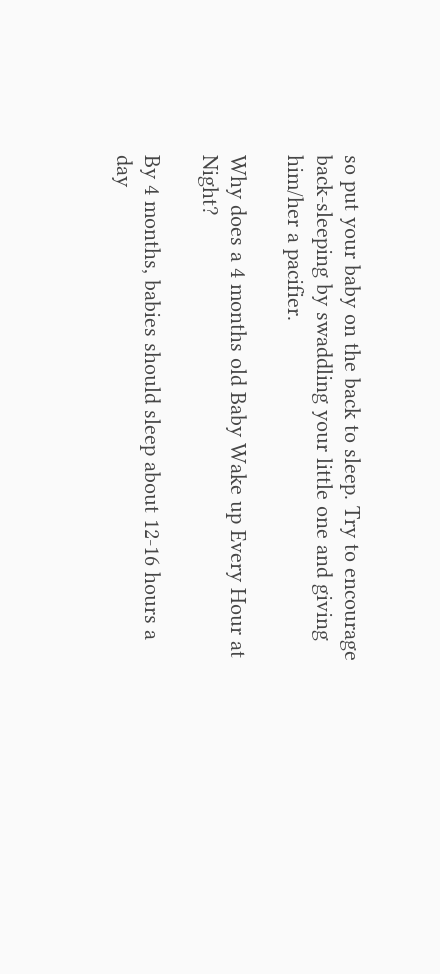so put your baby on the back to sleep. Try to encourage back-sleeping by swaddling your little one and giving him/her a pacifier.

Why does a 4 months old Baby Wake up Every Hour at Night?

By 4 months, babies should sleep about 12-16 hours a day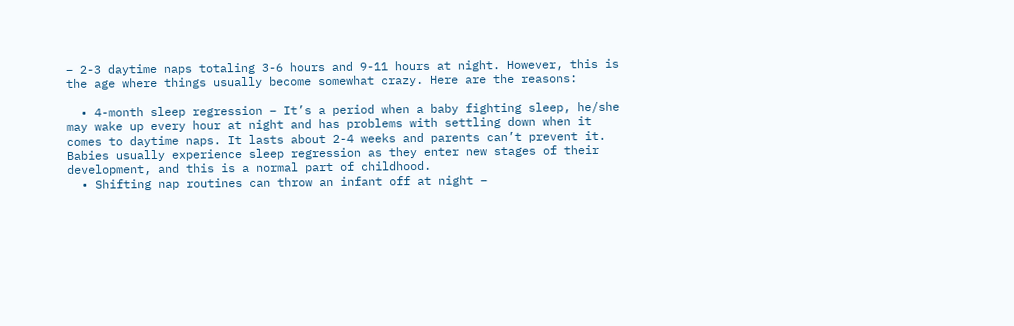– 2-3 daytime naps totaling 3-6 hours and 9-11 hours at night. However, this is the age where things usually become somewhat crazy. Here are the reasons:

  • 4-month sleep regression – It’s a period when a baby fighting sleep, he/she may wake up every hour at night and has problems with settling down when it comes to daytime naps. It lasts about 2-4 weeks and parents can’t prevent it. Babies usually experience sleep regression as they enter new stages of their development, and this is a normal part of childhood.
  • Shifting nap routines can throw an infant off at night –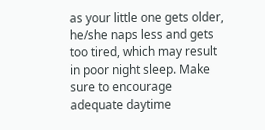as your little one gets older, he/she naps less and gets too tired, which may result in poor night sleep. Make sure to encourage adequate daytime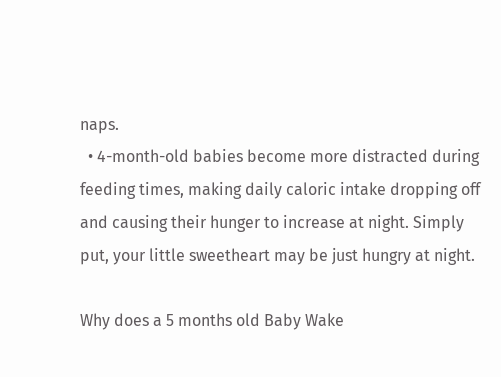naps.
  • 4-month-old babies become more distracted during feeding times, making daily caloric intake dropping off and causing their hunger to increase at night. Simply put, your little sweetheart may be just hungry at night.

Why does a 5 months old Baby Wake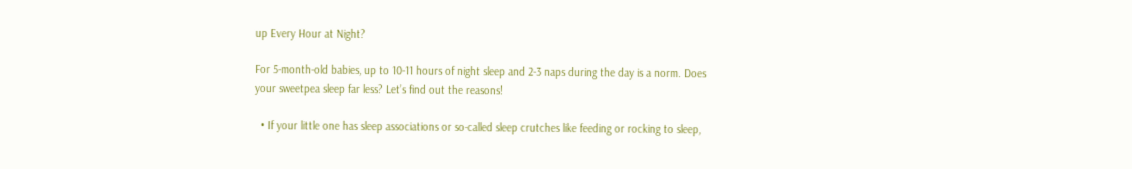up Every Hour at Night?

For 5-month-old babies, up to 10-11 hours of night sleep and 2-3 naps during the day is a norm. Does your sweetpea sleep far less? Let’s find out the reasons!

  • If your little one has sleep associations or so-called sleep crutches like feeding or rocking to sleep,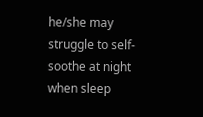he/she may struggle to self-soothe at night when sleep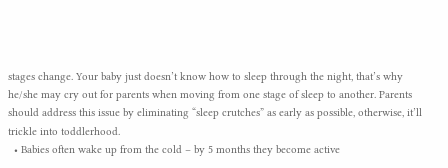stages change. Your baby just doesn’t know how to sleep through the night, that’s why he/she may cry out for parents when moving from one stage of sleep to another. Parents should address this issue by eliminating “sleep crutches” as early as possible, otherwise, it’ll trickle into toddlerhood.
  • Babies often wake up from the cold – by 5 months they become active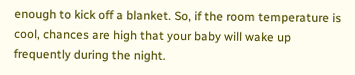enough to kick off a blanket. So, if the room temperature is cool, chances are high that your baby will wake up frequently during the night.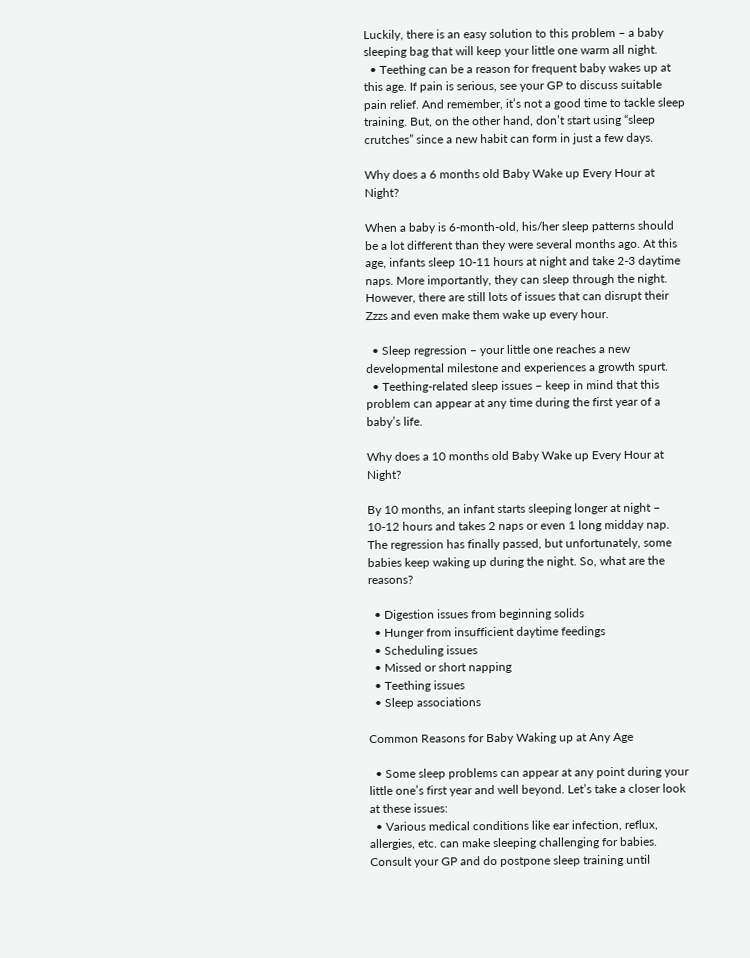Luckily, there is an easy solution to this problem – a baby sleeping bag that will keep your little one warm all night.
  • Teething can be a reason for frequent baby wakes up at this age. If pain is serious, see your GP to discuss suitable pain relief. And remember, it’s not a good time to tackle sleep training. But, on the other hand, don’t start using “sleep crutches” since a new habit can form in just a few days.

Why does a 6 months old Baby Wake up Every Hour at Night?

When a baby is 6-month-old, his/her sleep patterns should be a lot different than they were several months ago. At this age, infants sleep 10-11 hours at night and take 2-3 daytime naps. More importantly, they can sleep through the night. However, there are still lots of issues that can disrupt their Zzzs and even make them wake up every hour.

  • Sleep regression – your little one reaches a new developmental milestone and experiences a growth spurt.
  • Teething-related sleep issues – keep in mind that this problem can appear at any time during the first year of a baby’s life.

Why does a 10 months old Baby Wake up Every Hour at Night?

By 10 months, an infant starts sleeping longer at night – 10-12 hours and takes 2 naps or even 1 long midday nap. The regression has finally passed, but unfortunately, some babies keep waking up during the night. So, what are the reasons?

  • Digestion issues from beginning solids
  • Hunger from insufficient daytime feedings
  • Scheduling issues
  • Missed or short napping
  • Teething issues
  • Sleep associations

Common Reasons for Baby Waking up at Any Age

  • Some sleep problems can appear at any point during your little one’s first year and well beyond. Let’s take a closer look at these issues:
  • Various medical conditions like ear infection, reflux, allergies, etc. can make sleeping challenging for babies. Consult your GP and do postpone sleep training until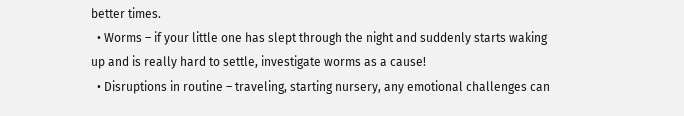better times.
  • Worms – if your little one has slept through the night and suddenly starts waking up and is really hard to settle, investigate worms as a cause!
  • Disruptions in routine – traveling, starting nursery, any emotional challenges can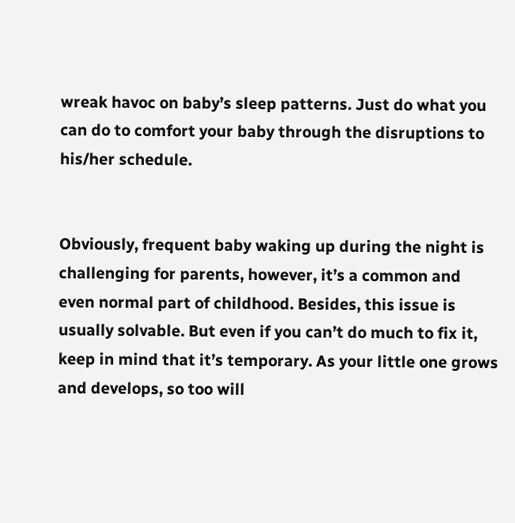wreak havoc on baby’s sleep patterns. Just do what you can do to comfort your baby through the disruptions to his/her schedule.


Obviously, frequent baby waking up during the night is challenging for parents, however, it’s a common and even normal part of childhood. Besides, this issue is usually solvable. But even if you can’t do much to fix it, keep in mind that it’s temporary. As your little one grows and develops, so too will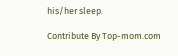his/her sleep.

Contribute By Top-mom.com